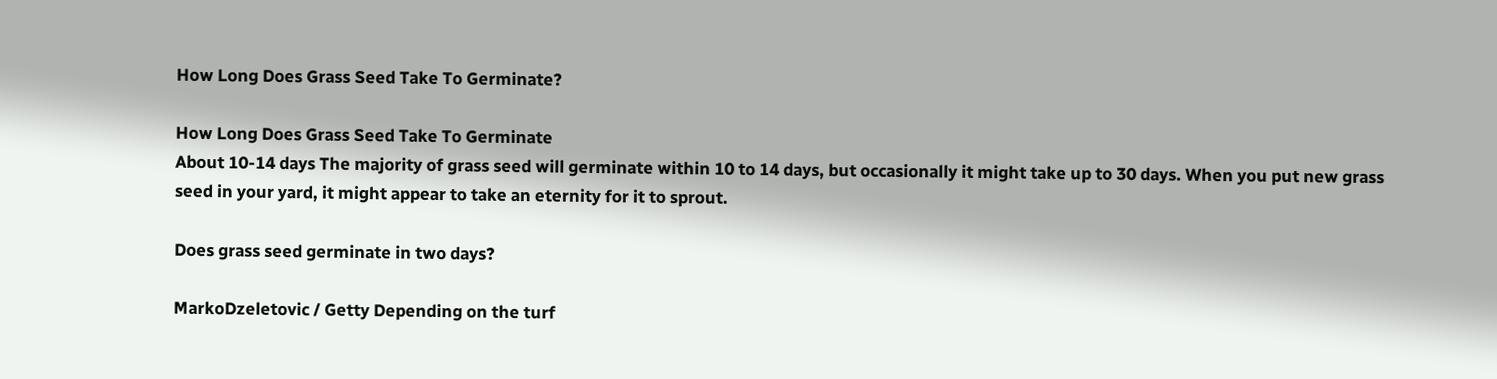How Long Does Grass Seed Take To Germinate?

How Long Does Grass Seed Take To Germinate
About 10-14 days The majority of grass seed will germinate within 10 to 14 days, but occasionally it might take up to 30 days. When you put new grass seed in your yard, it might appear to take an eternity for it to sprout.

Does grass seed germinate in two days?

MarkoDzeletovic / Getty Depending on the turf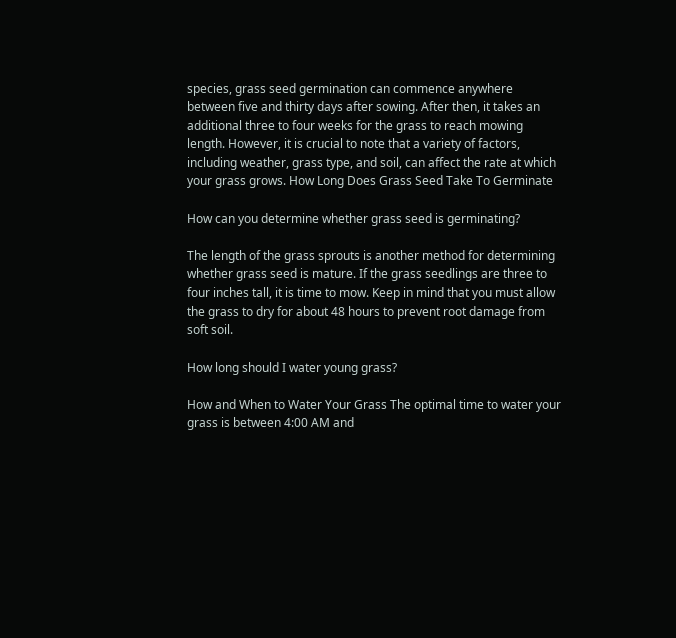species, grass seed germination can commence anywhere between five and thirty days after sowing. After then, it takes an additional three to four weeks for the grass to reach mowing length. However, it is crucial to note that a variety of factors, including weather, grass type, and soil, can affect the rate at which your grass grows. How Long Does Grass Seed Take To Germinate

How can you determine whether grass seed is germinating?

The length of the grass sprouts is another method for determining whether grass seed is mature. If the grass seedlings are three to four inches tall, it is time to mow. Keep in mind that you must allow the grass to dry for about 48 hours to prevent root damage from soft soil.

How long should I water young grass?

How and When to Water Your Grass The optimal time to water your grass is between 4:00 AM and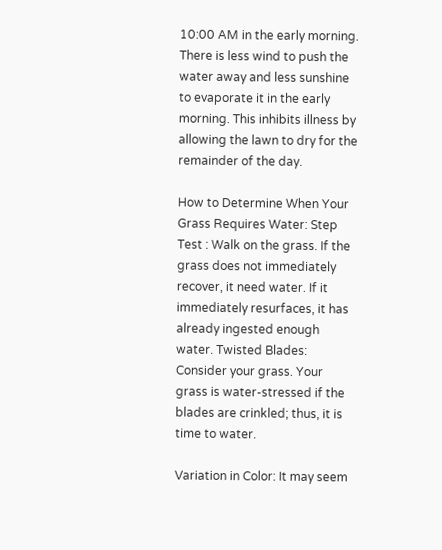10:00 AM in the early morning. There is less wind to push the water away and less sunshine to evaporate it in the early morning. This inhibits illness by allowing the lawn to dry for the remainder of the day.

How to Determine When Your Grass Requires Water: Step Test : Walk on the grass. If the grass does not immediately recover, it need water. If it immediately resurfaces, it has already ingested enough water. Twisted Blades: Consider your grass. Your grass is water-stressed if the blades are crinkled; thus, it is time to water.

Variation in Color: It may seem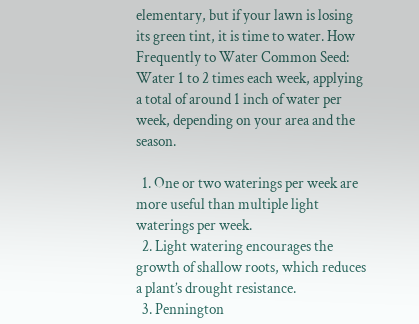elementary, but if your lawn is losing its green tint, it is time to water. How Frequently to Water Common Seed: Water 1 to 2 times each week, applying a total of around 1 inch of water per week, depending on your area and the season.

  1. One or two waterings per week are more useful than multiple light waterings per week.
  2. Light watering encourages the growth of shallow roots, which reduces a plant’s drought resistance.
  3. Pennington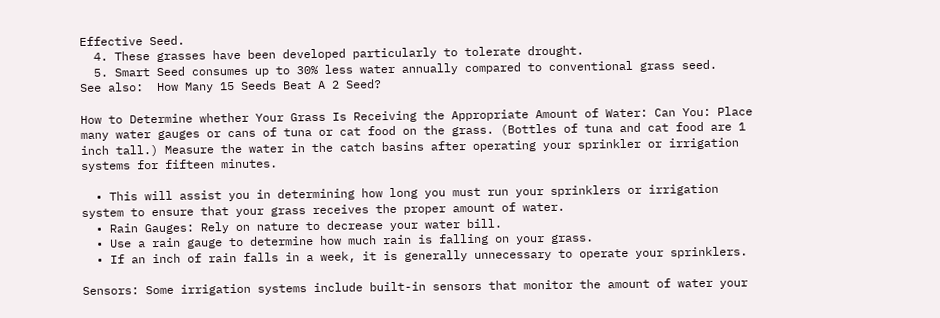Effective Seed.
  4. These grasses have been developed particularly to tolerate drought.
  5. Smart Seed consumes up to 30% less water annually compared to conventional grass seed.
See also:  How Many 15 Seeds Beat A 2 Seed?

How to Determine whether Your Grass Is Receiving the Appropriate Amount of Water: Can You: Place many water gauges or cans of tuna or cat food on the grass. (Bottles of tuna and cat food are 1 inch tall.) Measure the water in the catch basins after operating your sprinkler or irrigation systems for fifteen minutes.

  • This will assist you in determining how long you must run your sprinklers or irrigation system to ensure that your grass receives the proper amount of water.
  • Rain Gauges: Rely on nature to decrease your water bill.
  • Use a rain gauge to determine how much rain is falling on your grass.
  • If an inch of rain falls in a week, it is generally unnecessary to operate your sprinklers.

Sensors: Some irrigation systems include built-in sensors that monitor the amount of water your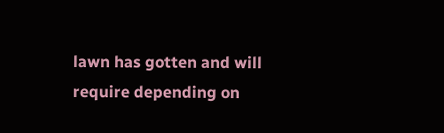lawn has gotten and will require depending on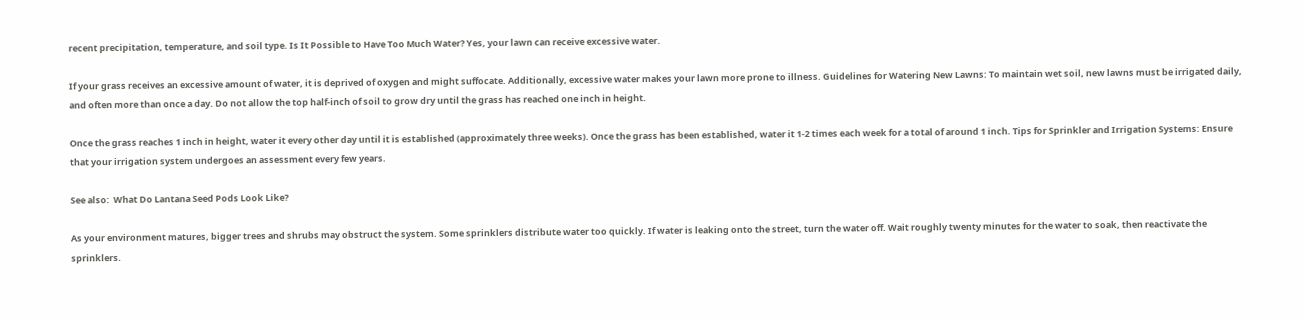recent precipitation, temperature, and soil type. Is It Possible to Have Too Much Water? Yes, your lawn can receive excessive water.

If your grass receives an excessive amount of water, it is deprived of oxygen and might suffocate. Additionally, excessive water makes your lawn more prone to illness. Guidelines for Watering New Lawns: To maintain wet soil, new lawns must be irrigated daily, and often more than once a day. Do not allow the top half-inch of soil to grow dry until the grass has reached one inch in height.

Once the grass reaches 1 inch in height, water it every other day until it is established (approximately three weeks). Once the grass has been established, water it 1-2 times each week for a total of around 1 inch. Tips for Sprinkler and Irrigation Systems: Ensure that your irrigation system undergoes an assessment every few years.

See also:  What Do Lantana Seed Pods Look Like?

As your environment matures, bigger trees and shrubs may obstruct the system. Some sprinklers distribute water too quickly. If water is leaking onto the street, turn the water off. Wait roughly twenty minutes for the water to soak, then reactivate the sprinklers.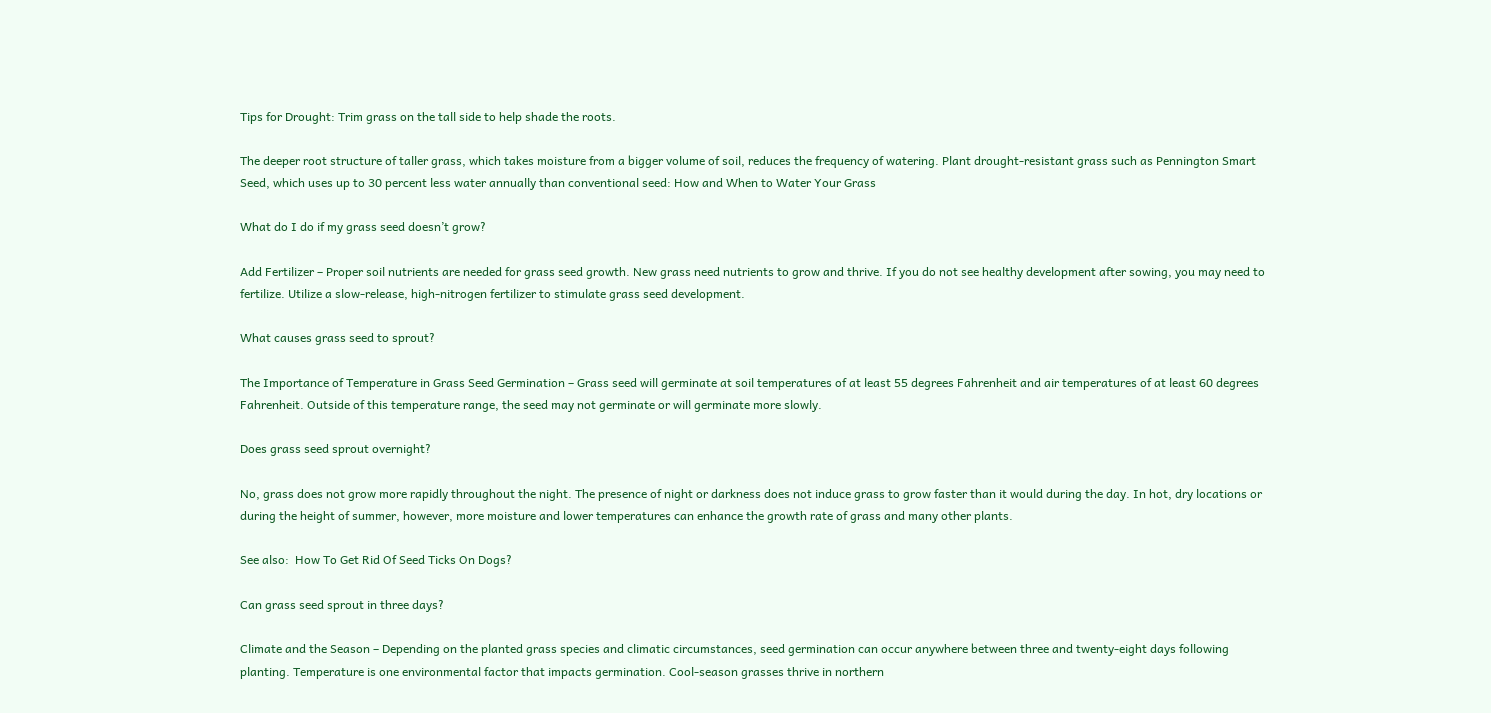Tips for Drought: Trim grass on the tall side to help shade the roots.

The deeper root structure of taller grass, which takes moisture from a bigger volume of soil, reduces the frequency of watering. Plant drought-resistant grass such as Pennington Smart Seed, which uses up to 30 percent less water annually than conventional seed: How and When to Water Your Grass

What do I do if my grass seed doesn’t grow?

Add Fertilizer – Proper soil nutrients are needed for grass seed growth. New grass need nutrients to grow and thrive. If you do not see healthy development after sowing, you may need to fertilize. Utilize a slow-release, high-nitrogen fertilizer to stimulate grass seed development.

What causes grass seed to sprout?

The Importance of Temperature in Grass Seed Germination – Grass seed will germinate at soil temperatures of at least 55 degrees Fahrenheit and air temperatures of at least 60 degrees Fahrenheit. Outside of this temperature range, the seed may not germinate or will germinate more slowly.

Does grass seed sprout overnight?

No, grass does not grow more rapidly throughout the night. The presence of night or darkness does not induce grass to grow faster than it would during the day. In hot, dry locations or during the height of summer, however, more moisture and lower temperatures can enhance the growth rate of grass and many other plants.

See also:  How To Get Rid Of Seed Ticks On Dogs?

Can grass seed sprout in three days?

Climate and the Season – Depending on the planted grass species and climatic circumstances, seed germination can occur anywhere between three and twenty-eight days following planting. Temperature is one environmental factor that impacts germination. Cool-season grasses thrive in northern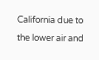California due to the lower air and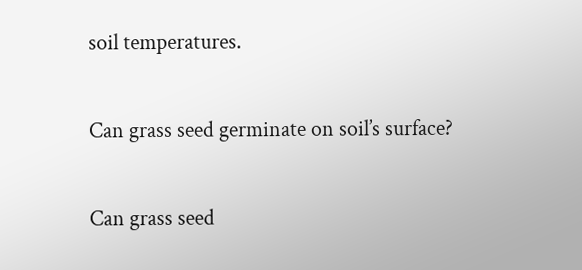soil temperatures.

Can grass seed germinate on soil’s surface?

Can grass seed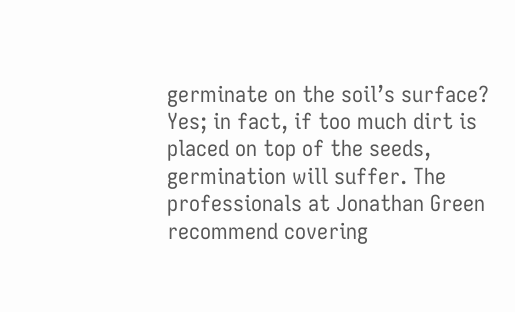germinate on the soil’s surface? Yes; in fact, if too much dirt is placed on top of the seeds, germination will suffer. The professionals at Jonathan Green recommend covering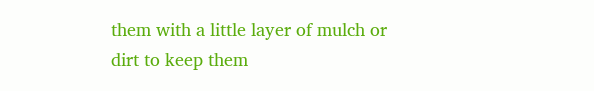them with a little layer of mulch or dirt to keep them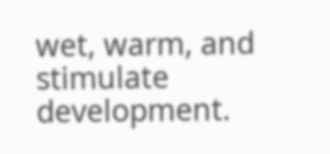wet, warm, and stimulate development.